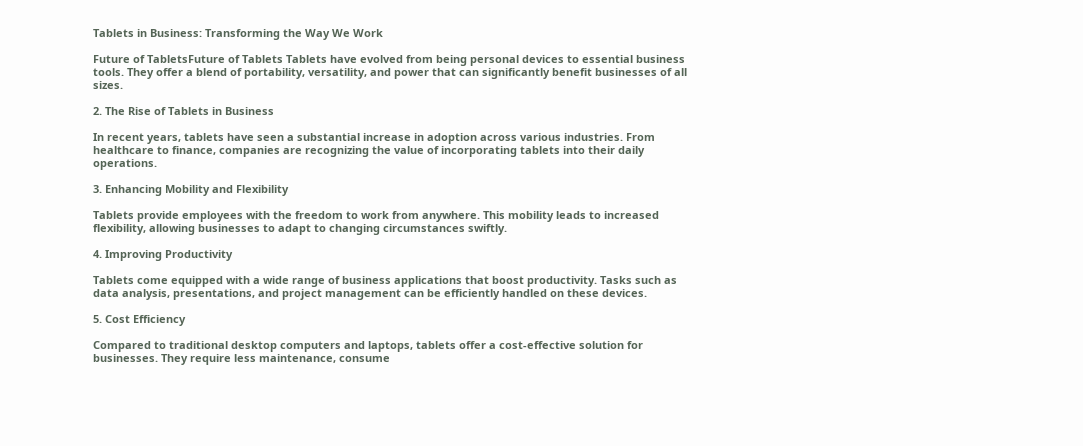Tablets in Business: Transforming the Way We Work

Future of TabletsFuture of Tablets Tablets have evolved from being personal devices to essential business tools. They offer a blend of portability, versatility, and power that can significantly benefit businesses of all sizes.

2. The Rise of Tablets in Business

In recent years, tablets have seen a substantial increase in adoption across various industries. From healthcare to finance, companies are recognizing the value of incorporating tablets into their daily operations.

3. Enhancing Mobility and Flexibility

Tablets provide employees with the freedom to work from anywhere. This mobility leads to increased flexibility, allowing businesses to adapt to changing circumstances swiftly.

4. Improving Productivity

Tablets come equipped with a wide range of business applications that boost productivity. Tasks such as data analysis, presentations, and project management can be efficiently handled on these devices.

5. Cost Efficiency

Compared to traditional desktop computers and laptops, tablets offer a cost-effective solution for businesses. They require less maintenance, consume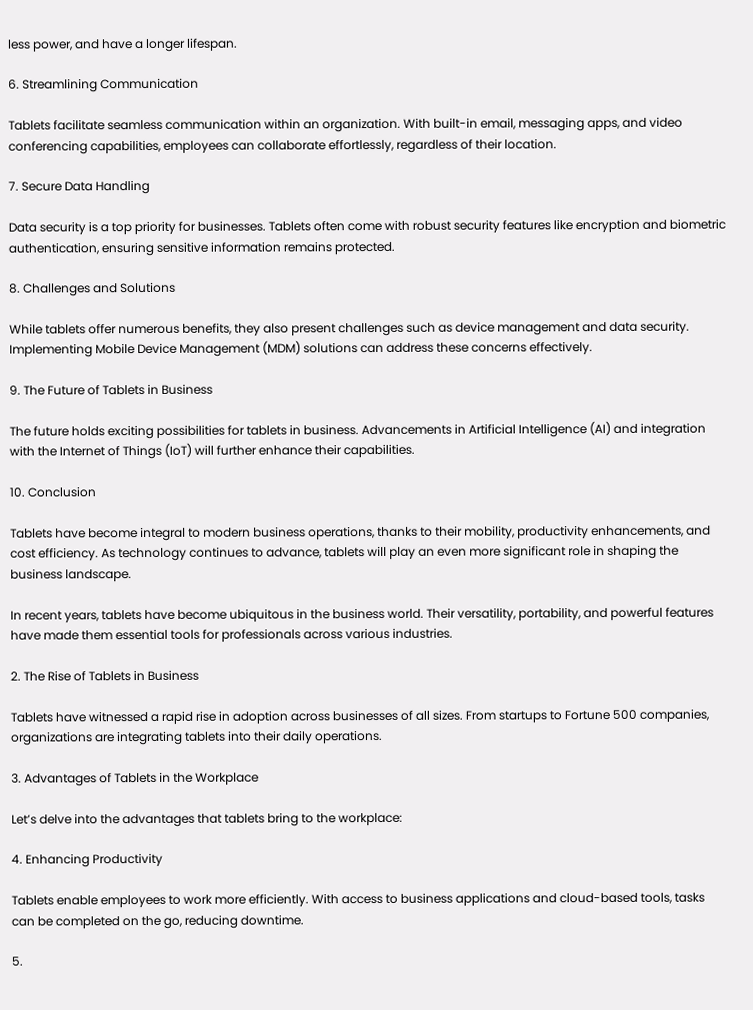less power, and have a longer lifespan.

6. Streamlining Communication

Tablets facilitate seamless communication within an organization. With built-in email, messaging apps, and video conferencing capabilities, employees can collaborate effortlessly, regardless of their location.

7. Secure Data Handling

Data security is a top priority for businesses. Tablets often come with robust security features like encryption and biometric authentication, ensuring sensitive information remains protected.

8. Challenges and Solutions

While tablets offer numerous benefits, they also present challenges such as device management and data security. Implementing Mobile Device Management (MDM) solutions can address these concerns effectively.

9. The Future of Tablets in Business

The future holds exciting possibilities for tablets in business. Advancements in Artificial Intelligence (AI) and integration with the Internet of Things (IoT) will further enhance their capabilities.

10. Conclusion

Tablets have become integral to modern business operations, thanks to their mobility, productivity enhancements, and cost efficiency. As technology continues to advance, tablets will play an even more significant role in shaping the business landscape.

In recent years, tablets have become ubiquitous in the business world. Their versatility, portability, and powerful features have made them essential tools for professionals across various industries.

2. The Rise of Tablets in Business

Tablets have witnessed a rapid rise in adoption across businesses of all sizes. From startups to Fortune 500 companies, organizations are integrating tablets into their daily operations.

3. Advantages of Tablets in the Workplace

Let’s delve into the advantages that tablets bring to the workplace:

4. Enhancing Productivity

Tablets enable employees to work more efficiently. With access to business applications and cloud-based tools, tasks can be completed on the go, reducing downtime.

5.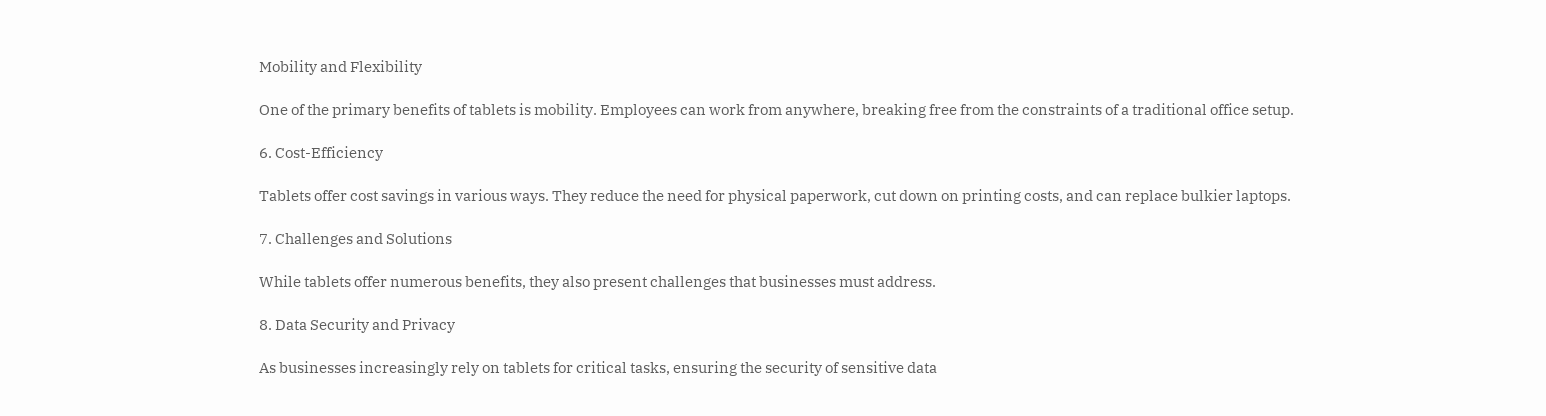Mobility and Flexibility

One of the primary benefits of tablets is mobility. Employees can work from anywhere, breaking free from the constraints of a traditional office setup.

6. Cost-Efficiency

Tablets offer cost savings in various ways. They reduce the need for physical paperwork, cut down on printing costs, and can replace bulkier laptops.

7. Challenges and Solutions

While tablets offer numerous benefits, they also present challenges that businesses must address.

8. Data Security and Privacy

As businesses increasingly rely on tablets for critical tasks, ensuring the security of sensitive data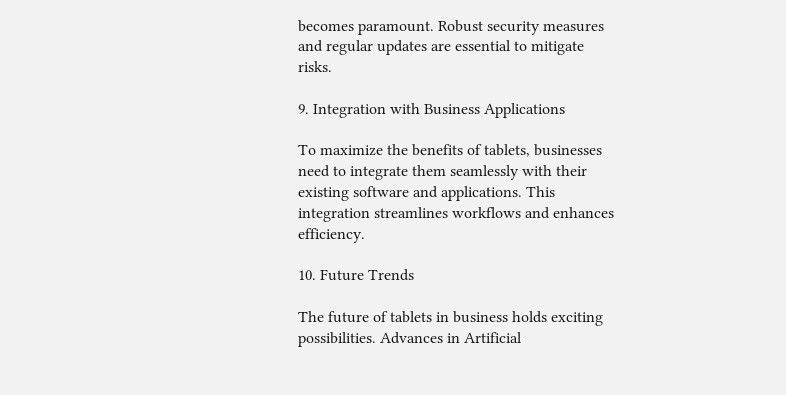becomes paramount. Robust security measures and regular updates are essential to mitigate risks.

9. Integration with Business Applications

To maximize the benefits of tablets, businesses need to integrate them seamlessly with their existing software and applications. This integration streamlines workflows and enhances efficiency.

10. Future Trends

The future of tablets in business holds exciting possibilities. Advances in Artificial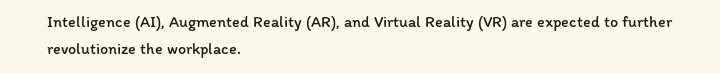Intelligence (AI), Augmented Reality (AR), and Virtual Reality (VR) are expected to further revolutionize the workplace.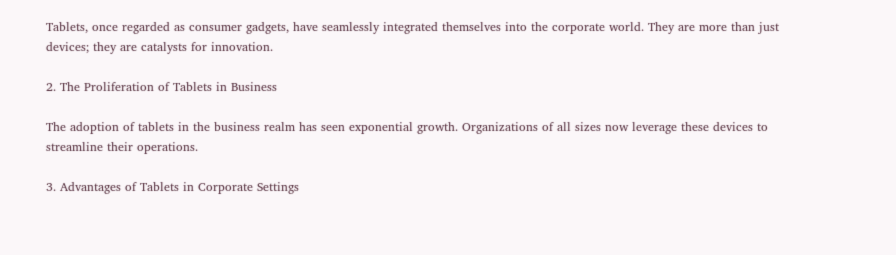Tablets, once regarded as consumer gadgets, have seamlessly integrated themselves into the corporate world. They are more than just devices; they are catalysts for innovation.

2. The Proliferation of Tablets in Business

The adoption of tablets in the business realm has seen exponential growth. Organizations of all sizes now leverage these devices to streamline their operations.

3. Advantages of Tablets in Corporate Settings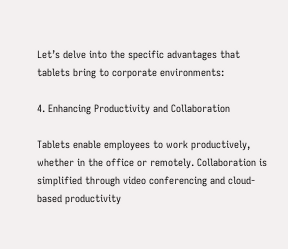Let’s delve into the specific advantages that tablets bring to corporate environments:

4. Enhancing Productivity and Collaboration

Tablets enable employees to work productively, whether in the office or remotely. Collaboration is simplified through video conferencing and cloud-based productivity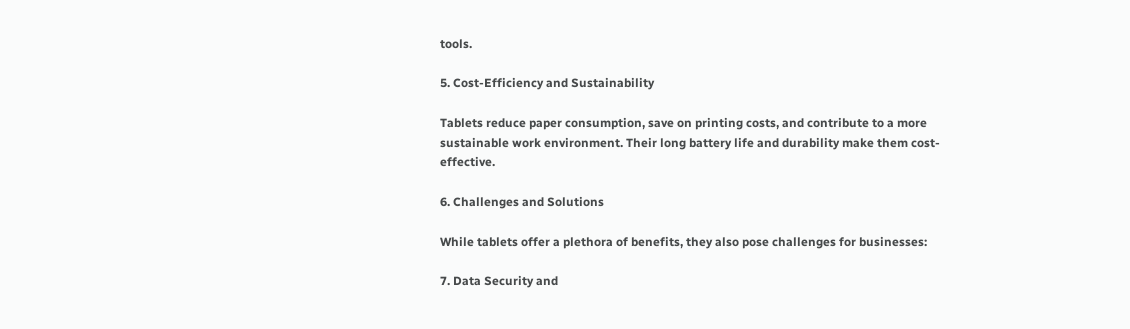tools.

5. Cost-Efficiency and Sustainability

Tablets reduce paper consumption, save on printing costs, and contribute to a more sustainable work environment. Their long battery life and durability make them cost-effective.

6. Challenges and Solutions

While tablets offer a plethora of benefits, they also pose challenges for businesses:

7. Data Security and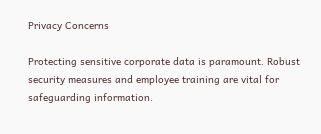Privacy Concerns

Protecting sensitive corporate data is paramount. Robust security measures and employee training are vital for safeguarding information.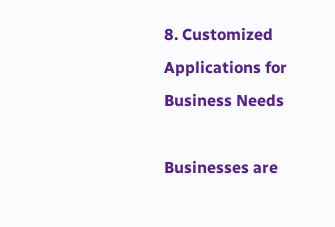8. Customized Applications for Business Needs

Businesses are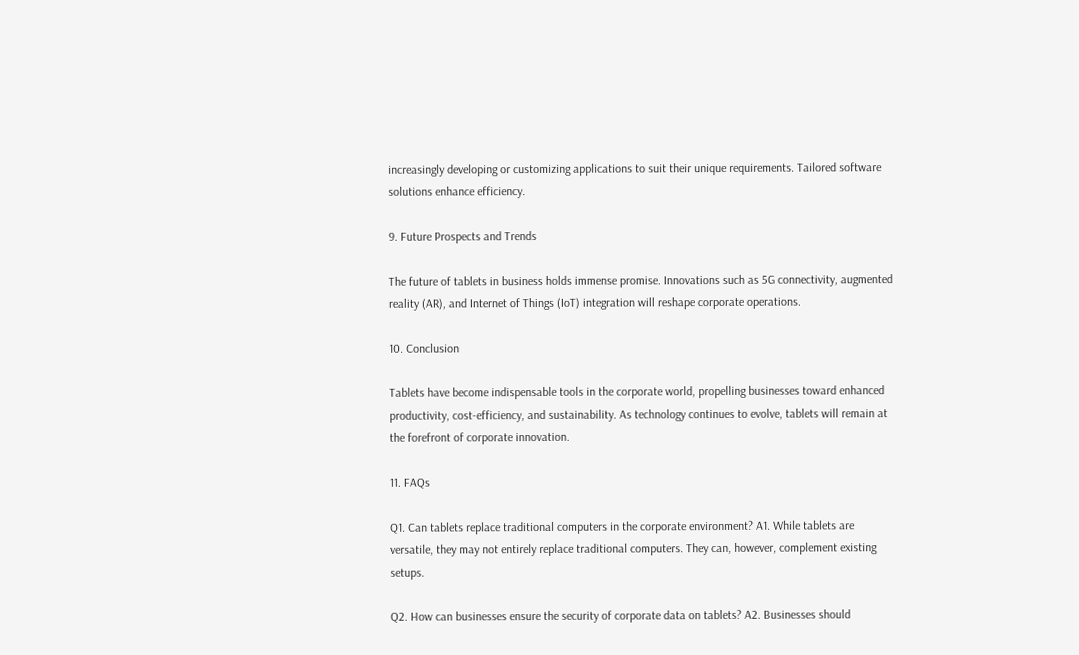increasingly developing or customizing applications to suit their unique requirements. Tailored software solutions enhance efficiency.

9. Future Prospects and Trends

The future of tablets in business holds immense promise. Innovations such as 5G connectivity, augmented reality (AR), and Internet of Things (IoT) integration will reshape corporate operations.

10. Conclusion

Tablets have become indispensable tools in the corporate world, propelling businesses toward enhanced productivity, cost-efficiency, and sustainability. As technology continues to evolve, tablets will remain at the forefront of corporate innovation.

11. FAQs

Q1. Can tablets replace traditional computers in the corporate environment? A1. While tablets are versatile, they may not entirely replace traditional computers. They can, however, complement existing setups.

Q2. How can businesses ensure the security of corporate data on tablets? A2. Businesses should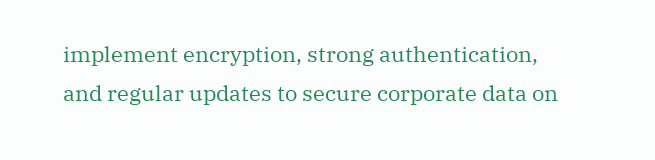implement encryption, strong authentication, and regular updates to secure corporate data on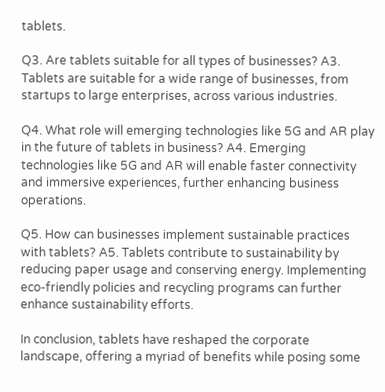tablets.

Q3. Are tablets suitable for all types of businesses? A3. Tablets are suitable for a wide range of businesses, from startups to large enterprises, across various industries.

Q4. What role will emerging technologies like 5G and AR play in the future of tablets in business? A4. Emerging technologies like 5G and AR will enable faster connectivity and immersive experiences, further enhancing business operations.

Q5. How can businesses implement sustainable practices with tablets? A5. Tablets contribute to sustainability by reducing paper usage and conserving energy. Implementing eco-friendly policies and recycling programs can further enhance sustainability efforts.

In conclusion, tablets have reshaped the corporate landscape, offering a myriad of benefits while posing some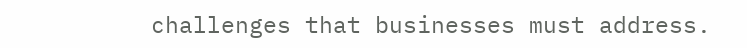challenges that businesses must address.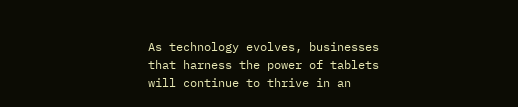As technology evolves, businesses that harness the power of tablets will continue to thrive in an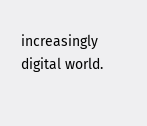increasingly digital world.